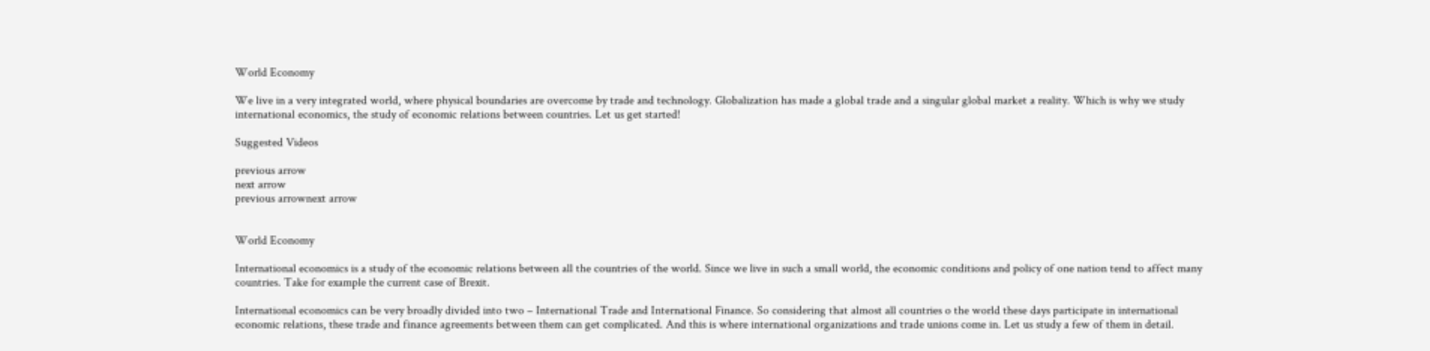World Economy

We live in a very integrated world, where physical boundaries are overcome by trade and technology. Globalization has made a global trade and a singular global market a reality. Which is why we study international economics, the study of economic relations between countries. Let us get started!

Suggested Videos

previous arrow
next arrow
previous arrownext arrow


World Economy

International economics is a study of the economic relations between all the countries of the world. Since we live in such a small world, the economic conditions and policy of one nation tend to affect many countries. Take for example the current case of Brexit.

International economics can be very broadly divided into two – International Trade and International Finance. So considering that almost all countries o the world these days participate in international economic relations, these trade and finance agreements between them can get complicated. And this is where international organizations and trade unions come in. Let us study a few of them in detail.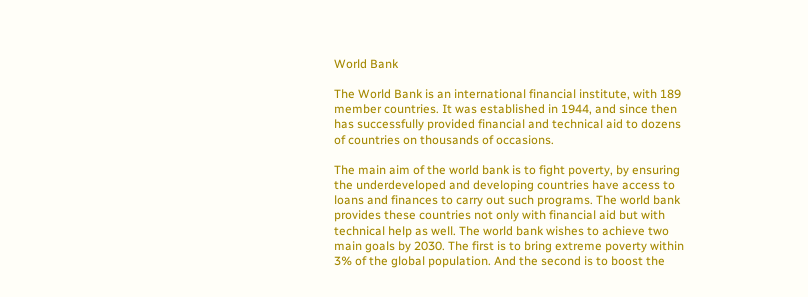World Bank

The World Bank is an international financial institute, with 189 member countries. It was established in 1944, and since then has successfully provided financial and technical aid to dozens of countries on thousands of occasions.

The main aim of the world bank is to fight poverty, by ensuring the underdeveloped and developing countries have access to loans and finances to carry out such programs. The world bank provides these countries not only with financial aid but with technical help as well. The world bank wishes to achieve two main goals by 2030. The first is to bring extreme poverty within 3% of the global population. And the second is to boost the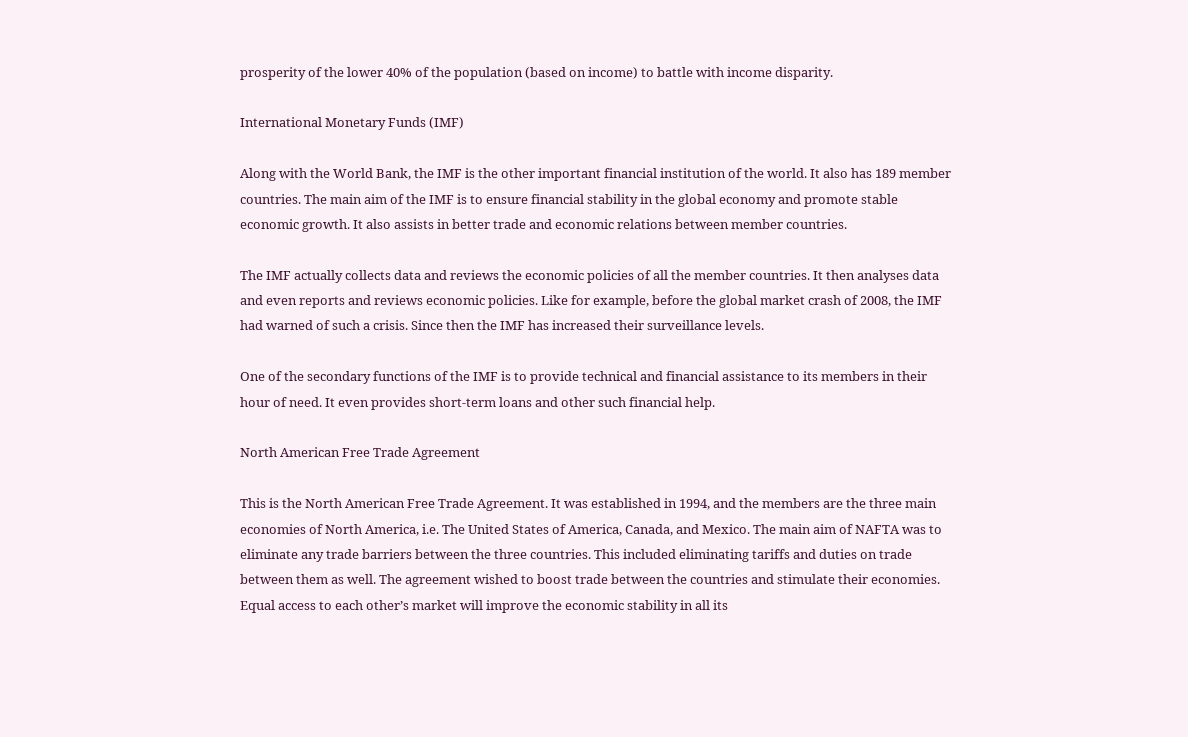prosperity of the lower 40% of the population (based on income) to battle with income disparity.

International Monetary Funds (IMF)

Along with the World Bank, the IMF is the other important financial institution of the world. It also has 189 member countries. The main aim of the IMF is to ensure financial stability in the global economy and promote stable economic growth. It also assists in better trade and economic relations between member countries.

The IMF actually collects data and reviews the economic policies of all the member countries. It then analyses data and even reports and reviews economic policies. Like for example, before the global market crash of 2008, the IMF had warned of such a crisis. Since then the IMF has increased their surveillance levels.

One of the secondary functions of the IMF is to provide technical and financial assistance to its members in their hour of need. It even provides short-term loans and other such financial help.

North American Free Trade Agreement

This is the North American Free Trade Agreement. It was established in 1994, and the members are the three main economies of North America, i.e. The United States of America, Canada, and Mexico. The main aim of NAFTA was to eliminate any trade barriers between the three countries. This included eliminating tariffs and duties on trade between them as well. The agreement wished to boost trade between the countries and stimulate their economies. Equal access to each other’s market will improve the economic stability in all its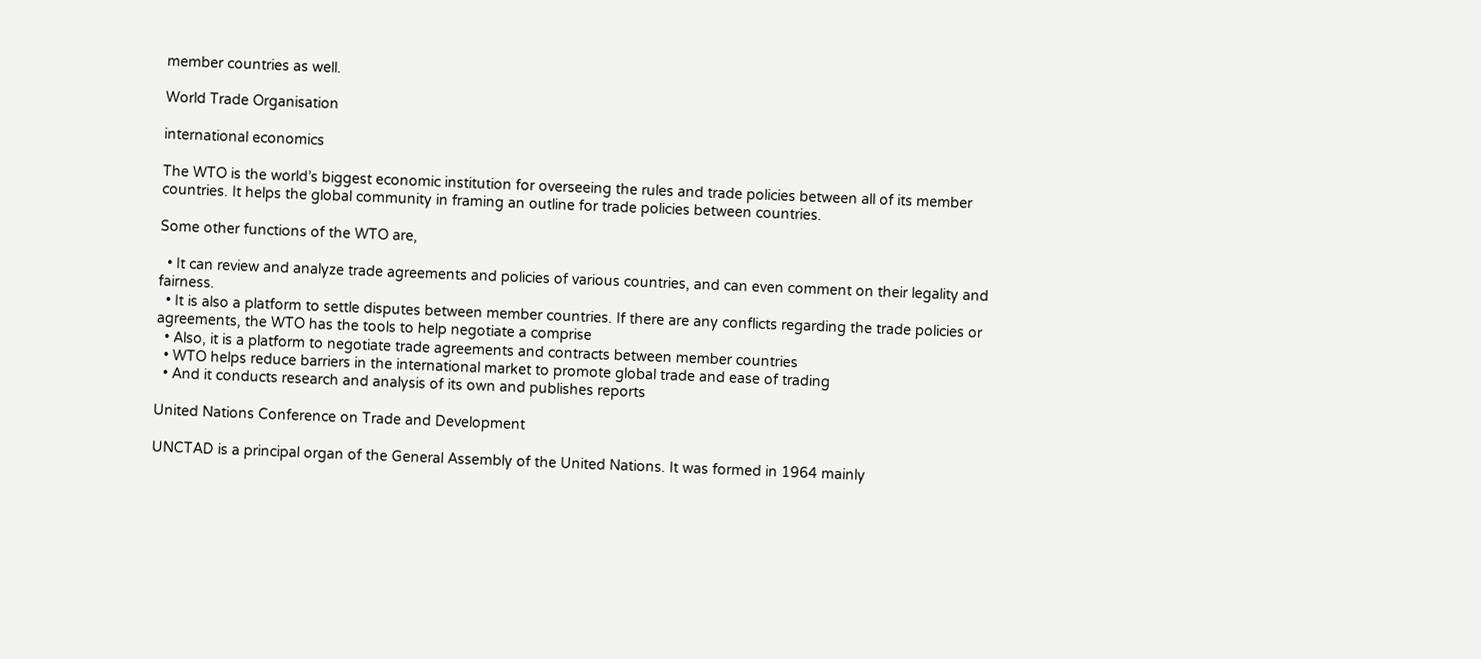member countries as well.

World Trade Organisation

international economics

The WTO is the world’s biggest economic institution for overseeing the rules and trade policies between all of its member countries. It helps the global community in framing an outline for trade policies between countries.

Some other functions of the WTO are,

  • It can review and analyze trade agreements and policies of various countries, and can even comment on their legality and fairness.
  • It is also a platform to settle disputes between member countries. If there are any conflicts regarding the trade policies or agreements, the WTO has the tools to help negotiate a comprise
  • Also, it is a platform to negotiate trade agreements and contracts between member countries
  • WTO helps reduce barriers in the international market to promote global trade and ease of trading
  • And it conducts research and analysis of its own and publishes reports

United Nations Conference on Trade and Development

UNCTAD is a principal organ of the General Assembly of the United Nations. It was formed in 1964 mainly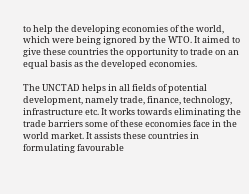to help the developing economies of the world, which were being ignored by the WTO. It aimed to give these countries the opportunity to trade on an equal basis as the developed economies.

The UNCTAD helps in all fields of potential development, namely trade, finance, technology, infrastructure etc. It works towards eliminating the trade barriers some of these economies face in the world market. It assists these countries in formulating favourable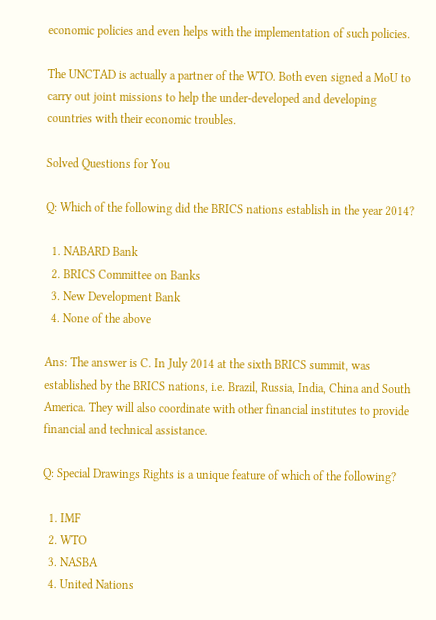economic policies and even helps with the implementation of such policies.

The UNCTAD is actually a partner of the WTO. Both even signed a MoU to carry out joint missions to help the under-developed and developing countries with their economic troubles.

Solved Questions for You

Q: Which of the following did the BRICS nations establish in the year 2014?

  1. NABARD Bank
  2. BRICS Committee on Banks
  3. New Development Bank
  4. None of the above

Ans: The answer is C. In July 2014 at the sixth BRICS summit, was established by the BRICS nations, i.e. Brazil, Russia, India, China and South America. They will also coordinate with other financial institutes to provide financial and technical assistance.

Q: Special Drawings Rights is a unique feature of which of the following?

  1. IMF
  2. WTO
  3. NASBA
  4. United Nations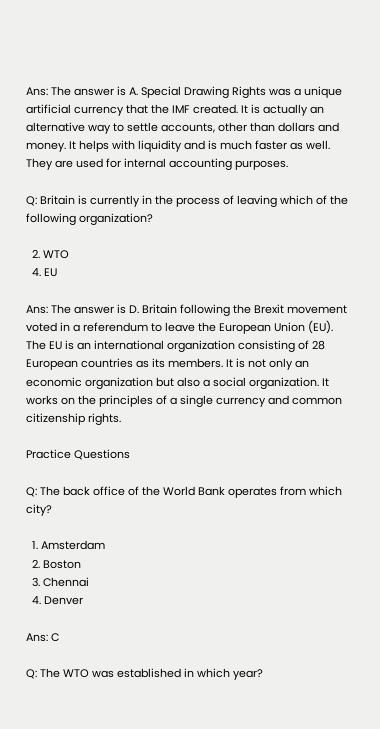Ans: The answer is A. Special Drawing Rights was a unique artificial currency that the IMF created. It is actually an alternative way to settle accounts, other than dollars and money. It helps with liquidity and is much faster as well. They are used for internal accounting purposes.

Q: Britain is currently in the process of leaving which of the following organization?

  2. WTO
  4. EU

Ans: The answer is D. Britain following the Brexit movement voted in a referendum to leave the European Union (EU). The EU is an international organization consisting of 28 European countries as its members. It is not only an economic organization but also a social organization. It works on the principles of a single currency and common citizenship rights.

Practice Questions

Q: The back office of the World Bank operates from which city?

  1. Amsterdam
  2. Boston
  3. Chennai
  4. Denver

Ans: C

Q: The WTO was established in which year?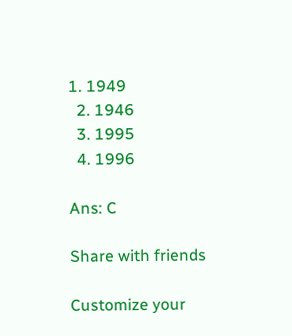1. 1949
  2. 1946
  3. 1995
  4. 1996

Ans: C

Share with friends

Customize your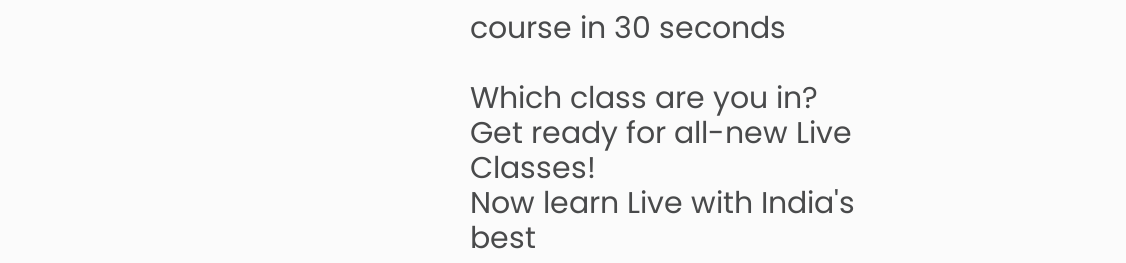course in 30 seconds

Which class are you in?
Get ready for all-new Live Classes!
Now learn Live with India's best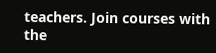teachers. Join courses with the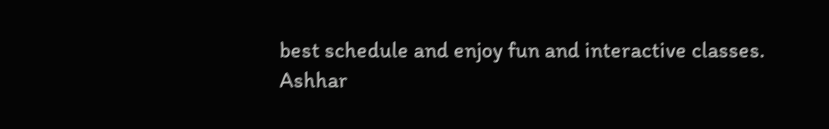best schedule and enjoy fun and interactive classes.
Ashhar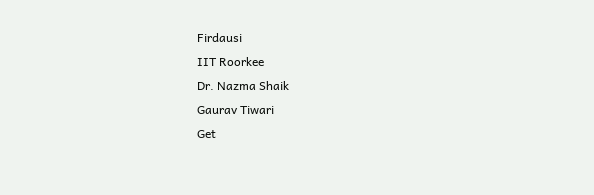Firdausi
IIT Roorkee
Dr. Nazma Shaik
Gaurav Tiwari
Get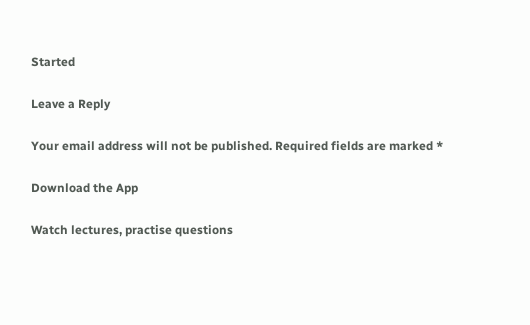Started

Leave a Reply

Your email address will not be published. Required fields are marked *

Download the App

Watch lectures, practise questions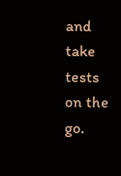and take tests on the go.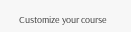Customize your course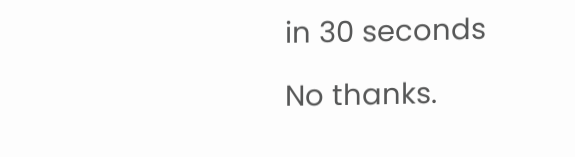in 30 seconds

No thanks.